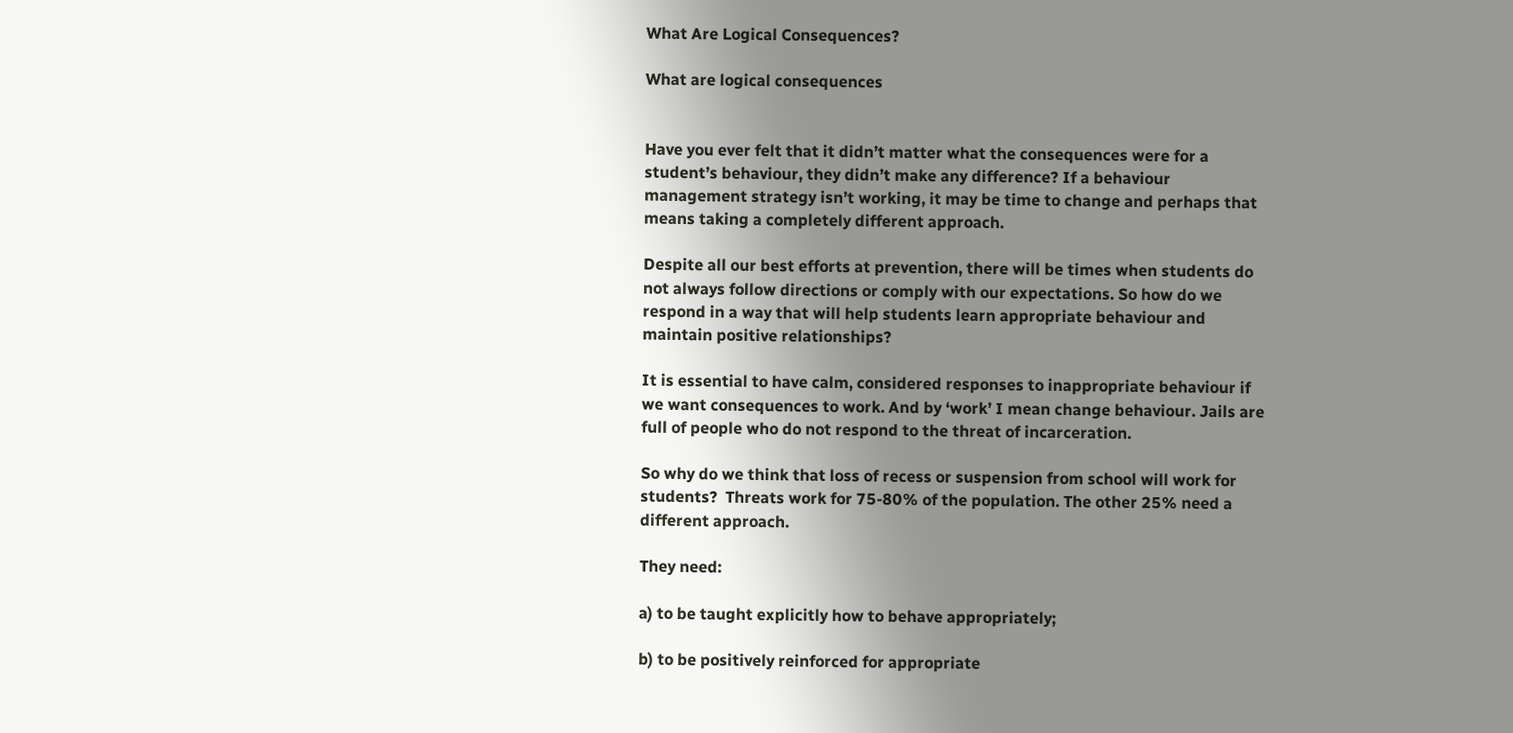What Are Logical Consequences?

What are logical consequences


Have you ever felt that it didn’t matter what the consequences were for a student’s behaviour, they didn’t make any difference? If a behaviour management strategy isn’t working, it may be time to change and perhaps that means taking a completely different approach.

Despite all our best efforts at prevention, there will be times when students do not always follow directions or comply with our expectations. So how do we respond in a way that will help students learn appropriate behaviour and maintain positive relationships?

It is essential to have calm, considered responses to inappropriate behaviour if we want consequences to work. And by ‘work’ I mean change behaviour. Jails are full of people who do not respond to the threat of incarceration.

So why do we think that loss of recess or suspension from school will work for students?  Threats work for 75-80% of the population. The other 25% need a different approach.

They need:

a) to be taught explicitly how to behave appropriately;

b) to be positively reinforced for appropriate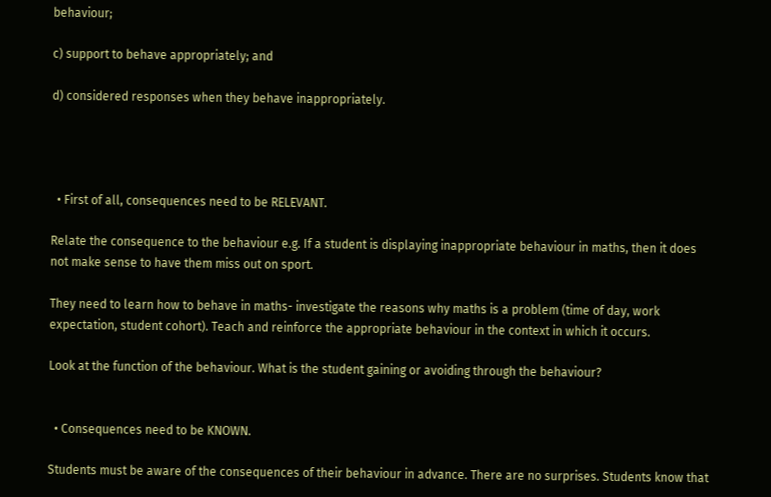behaviour;

c) support to behave appropriately; and

d) considered responses when they behave inappropriately.




  • First of all, consequences need to be RELEVANT.

Relate the consequence to the behaviour e.g. If a student is displaying inappropriate behaviour in maths, then it does not make sense to have them miss out on sport.

They need to learn how to behave in maths- investigate the reasons why maths is a problem (time of day, work expectation, student cohort). Teach and reinforce the appropriate behaviour in the context in which it occurs.

Look at the function of the behaviour. What is the student gaining or avoiding through the behaviour?


  • Consequences need to be KNOWN.

Students must be aware of the consequences of their behaviour in advance. There are no surprises. Students know that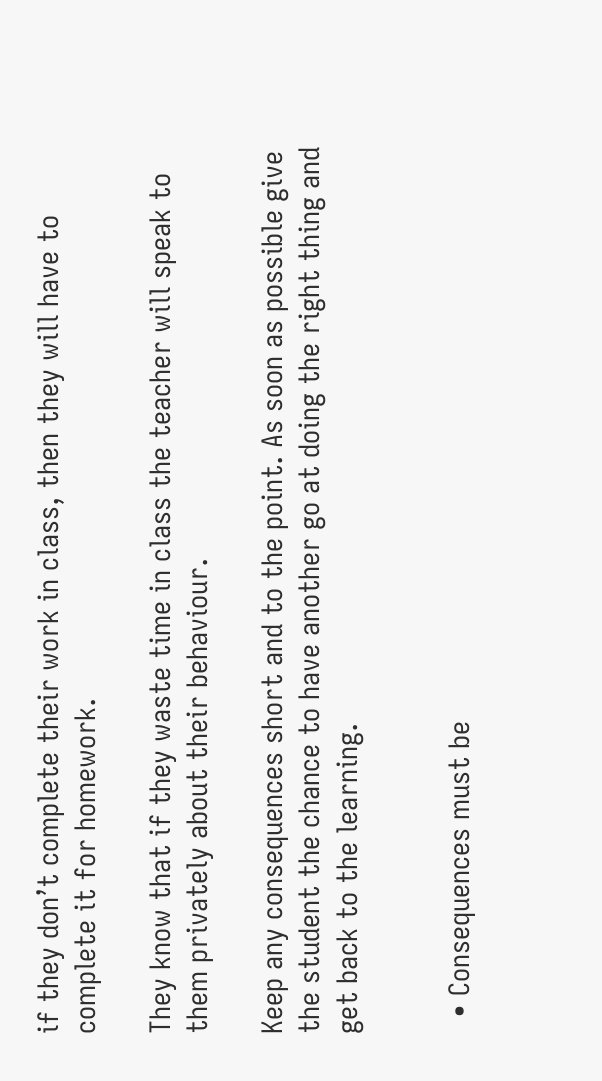if they don’t complete their work in class, then they will have to complete it for homework.

They know that if they waste time in class the teacher will speak to them privately about their behaviour.

Keep any consequences short and to the point. As soon as possible give the student the chance to have another go at doing the right thing and get back to the learning.


  • Consequences must be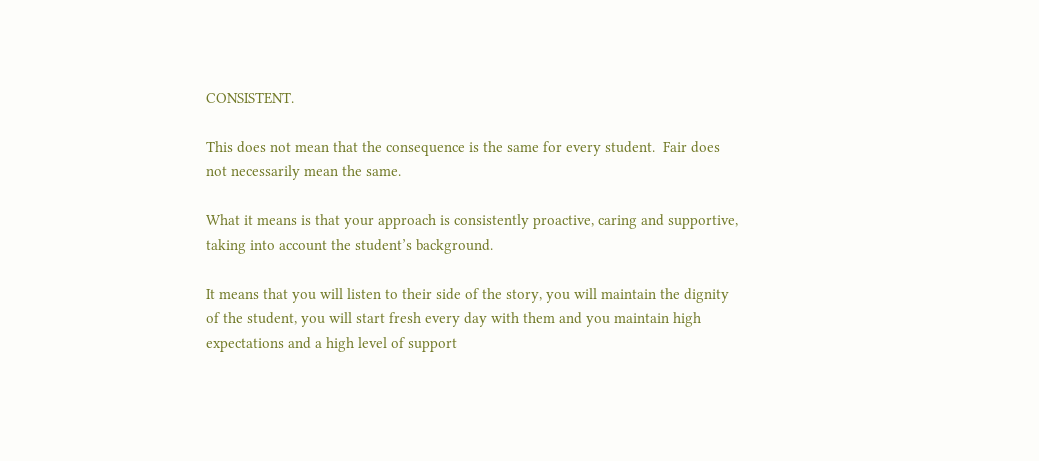CONSISTENT.

This does not mean that the consequence is the same for every student.  Fair does not necessarily mean the same.

What it means is that your approach is consistently proactive, caring and supportive, taking into account the student’s background.

It means that you will listen to their side of the story, you will maintain the dignity of the student, you will start fresh every day with them and you maintain high expectations and a high level of support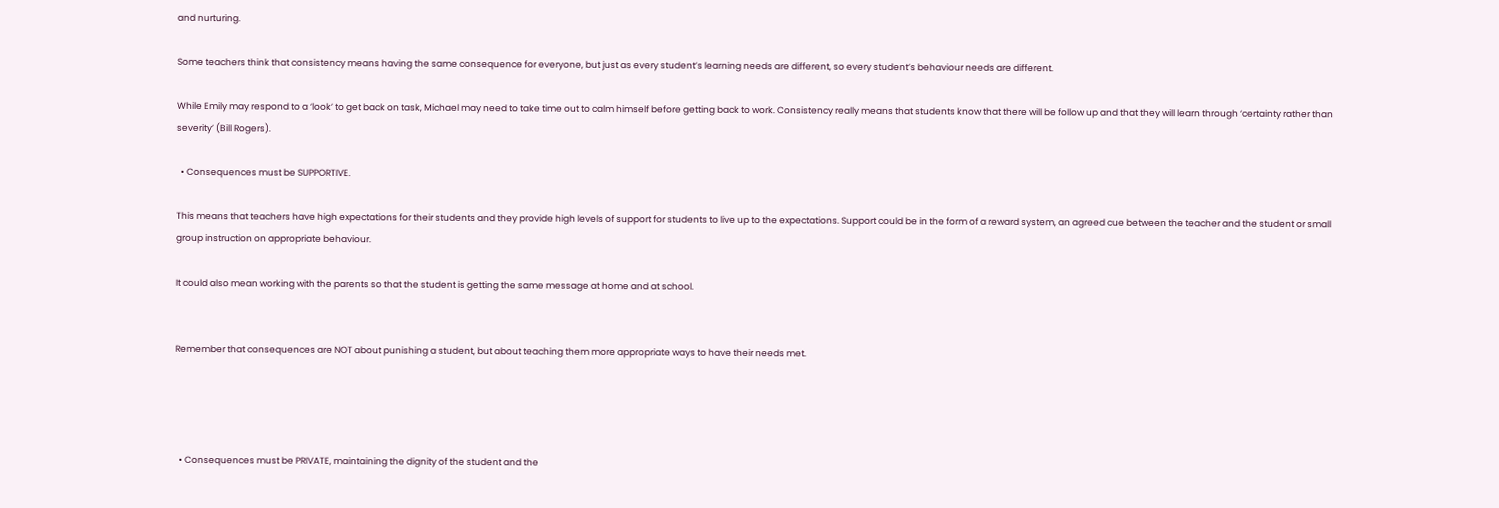and nurturing.

Some teachers think that consistency means having the same consequence for everyone, but just as every student’s learning needs are different, so every student’s behaviour needs are different.

While Emily may respond to a ‘look’ to get back on task, Michael may need to take time out to calm himself before getting back to work. Consistency really means that students know that there will be follow up and that they will learn through ‘certainty rather than severity’ (Bill Rogers).

  • Consequences must be SUPPORTIVE.

This means that teachers have high expectations for their students and they provide high levels of support for students to live up to the expectations. Support could be in the form of a reward system, an agreed cue between the teacher and the student or small group instruction on appropriate behaviour.

It could also mean working with the parents so that the student is getting the same message at home and at school.


Remember that consequences are NOT about punishing a student, but about teaching them more appropriate ways to have their needs met.




  • Consequences must be PRIVATE, maintaining the dignity of the student and the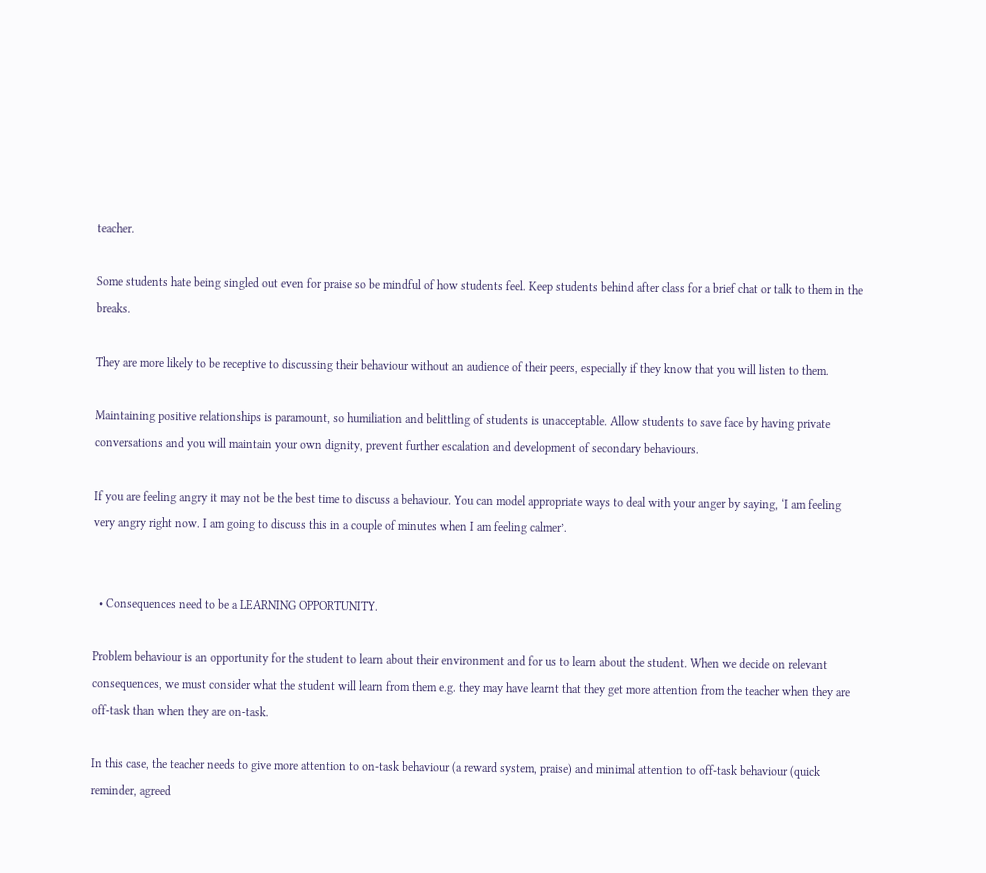teacher.

Some students hate being singled out even for praise so be mindful of how students feel. Keep students behind after class for a brief chat or talk to them in the breaks.

They are more likely to be receptive to discussing their behaviour without an audience of their peers, especially if they know that you will listen to them.

Maintaining positive relationships is paramount, so humiliation and belittling of students is unacceptable. Allow students to save face by having private conversations and you will maintain your own dignity, prevent further escalation and development of secondary behaviours.

If you are feeling angry it may not be the best time to discuss a behaviour. You can model appropriate ways to deal with your anger by saying, ‘I am feeling very angry right now. I am going to discuss this in a couple of minutes when I am feeling calmer’.


  • Consequences need to be a LEARNING OPPORTUNITY.

Problem behaviour is an opportunity for the student to learn about their environment and for us to learn about the student. When we decide on relevant consequences, we must consider what the student will learn from them e.g. they may have learnt that they get more attention from the teacher when they are off-task than when they are on-task.

In this case, the teacher needs to give more attention to on-task behaviour (a reward system, praise) and minimal attention to off-task behaviour (quick reminder, agreed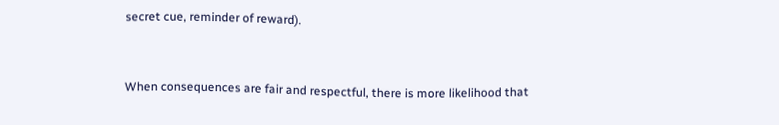secret cue, reminder of reward).


When consequences are fair and respectful, there is more likelihood that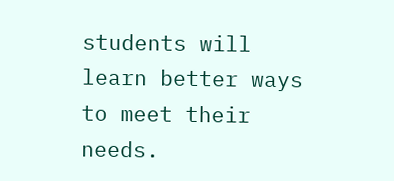students will learn better ways to meet their needs.